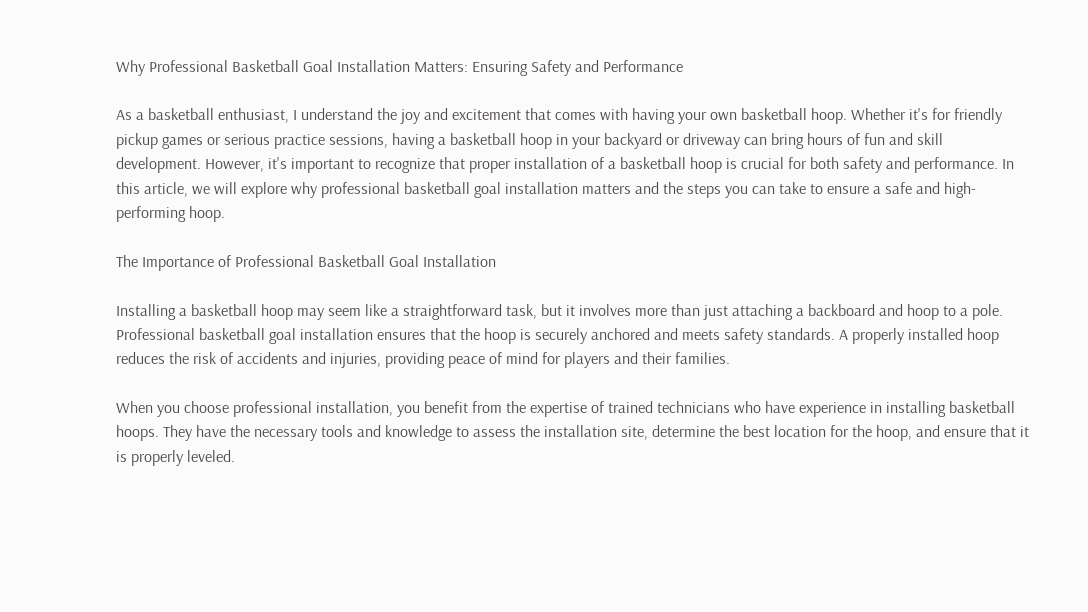Why Professional Basketball Goal Installation Matters: Ensuring Safety and Performance

As a basketball enthusiast, I understand the joy and excitement that comes with having your own basketball hoop. Whether it's for friendly pickup games or serious practice sessions, having a basketball hoop in your backyard or driveway can bring hours of fun and skill development. However, it's important to recognize that proper installation of a basketball hoop is crucial for both safety and performance. In this article, we will explore why professional basketball goal installation matters and the steps you can take to ensure a safe and high-performing hoop.

The Importance of Professional Basketball Goal Installation

Installing a basketball hoop may seem like a straightforward task, but it involves more than just attaching a backboard and hoop to a pole. Professional basketball goal installation ensures that the hoop is securely anchored and meets safety standards. A properly installed hoop reduces the risk of accidents and injuries, providing peace of mind for players and their families.

When you choose professional installation, you benefit from the expertise of trained technicians who have experience in installing basketball hoops. They have the necessary tools and knowledge to assess the installation site, determine the best location for the hoop, and ensure that it is properly leveled.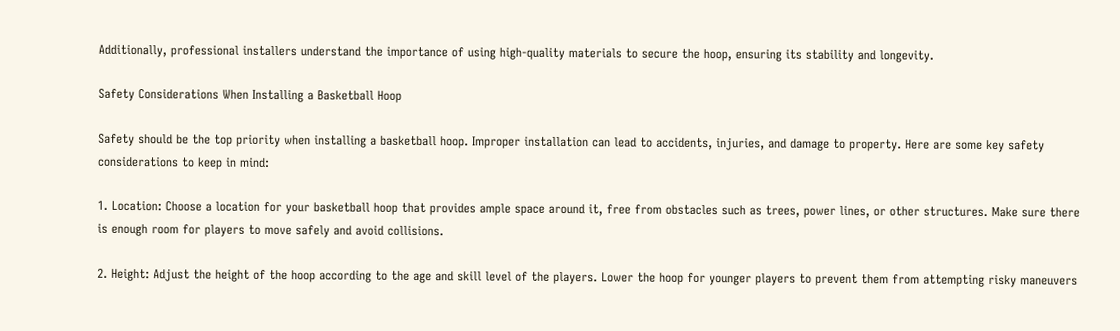Additionally, professional installers understand the importance of using high-quality materials to secure the hoop, ensuring its stability and longevity.

Safety Considerations When Installing a Basketball Hoop

Safety should be the top priority when installing a basketball hoop. Improper installation can lead to accidents, injuries, and damage to property. Here are some key safety considerations to keep in mind:

1. Location: Choose a location for your basketball hoop that provides ample space around it, free from obstacles such as trees, power lines, or other structures. Make sure there is enough room for players to move safely and avoid collisions.

2. Height: Adjust the height of the hoop according to the age and skill level of the players. Lower the hoop for younger players to prevent them from attempting risky maneuvers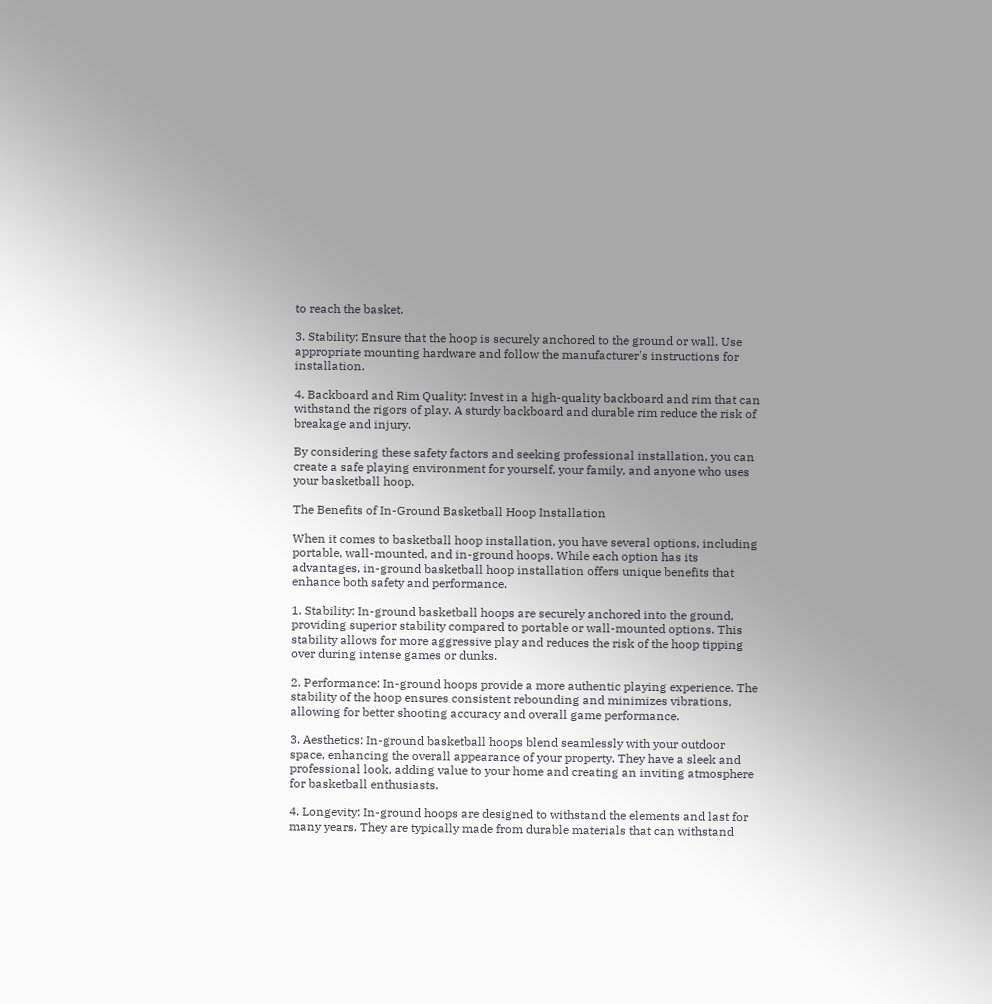to reach the basket.

3. Stability: Ensure that the hoop is securely anchored to the ground or wall. Use appropriate mounting hardware and follow the manufacturer's instructions for installation.

4. Backboard and Rim Quality: Invest in a high-quality backboard and rim that can withstand the rigors of play. A sturdy backboard and durable rim reduce the risk of breakage and injury.

By considering these safety factors and seeking professional installation, you can create a safe playing environment for yourself, your family, and anyone who uses your basketball hoop.

The Benefits of In-Ground Basketball Hoop Installation

When it comes to basketball hoop installation, you have several options, including portable, wall-mounted, and in-ground hoops. While each option has its advantages, in-ground basketball hoop installation offers unique benefits that enhance both safety and performance.

1. Stability: In-ground basketball hoops are securely anchored into the ground, providing superior stability compared to portable or wall-mounted options. This stability allows for more aggressive play and reduces the risk of the hoop tipping over during intense games or dunks.

2. Performance: In-ground hoops provide a more authentic playing experience. The stability of the hoop ensures consistent rebounding and minimizes vibrations, allowing for better shooting accuracy and overall game performance.

3. Aesthetics: In-ground basketball hoops blend seamlessly with your outdoor space, enhancing the overall appearance of your property. They have a sleek and professional look, adding value to your home and creating an inviting atmosphere for basketball enthusiasts.

4. Longevity: In-ground hoops are designed to withstand the elements and last for many years. They are typically made from durable materials that can withstand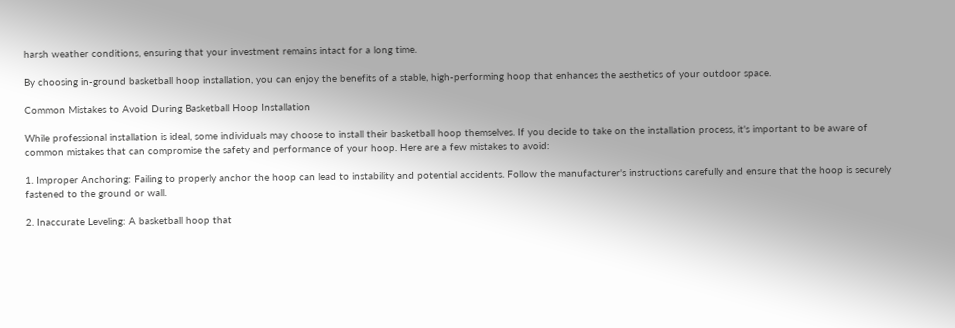harsh weather conditions, ensuring that your investment remains intact for a long time.

By choosing in-ground basketball hoop installation, you can enjoy the benefits of a stable, high-performing hoop that enhances the aesthetics of your outdoor space.

Common Mistakes to Avoid During Basketball Hoop Installation

While professional installation is ideal, some individuals may choose to install their basketball hoop themselves. If you decide to take on the installation process, it's important to be aware of common mistakes that can compromise the safety and performance of your hoop. Here are a few mistakes to avoid:

1. Improper Anchoring: Failing to properly anchor the hoop can lead to instability and potential accidents. Follow the manufacturer's instructions carefully and ensure that the hoop is securely fastened to the ground or wall.

2. Inaccurate Leveling: A basketball hoop that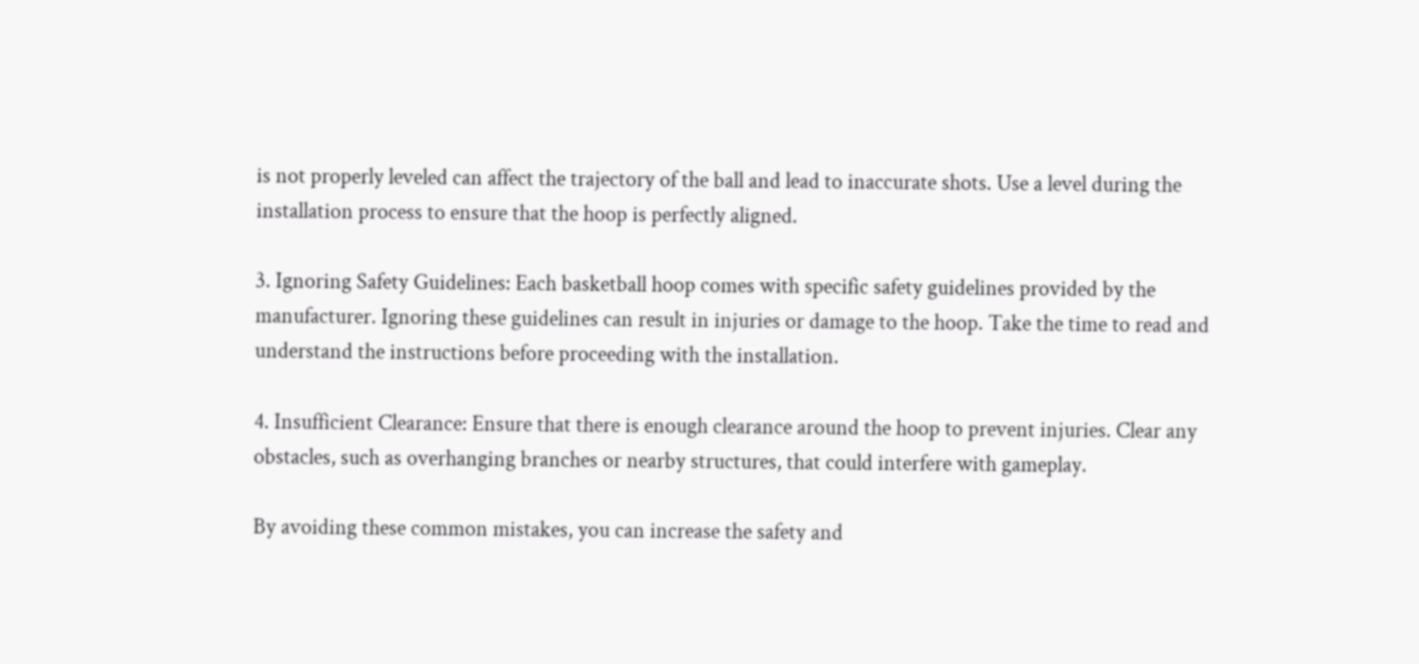is not properly leveled can affect the trajectory of the ball and lead to inaccurate shots. Use a level during the installation process to ensure that the hoop is perfectly aligned.

3. Ignoring Safety Guidelines: Each basketball hoop comes with specific safety guidelines provided by the manufacturer. Ignoring these guidelines can result in injuries or damage to the hoop. Take the time to read and understand the instructions before proceeding with the installation.

4. Insufficient Clearance: Ensure that there is enough clearance around the hoop to prevent injuries. Clear any obstacles, such as overhanging branches or nearby structures, that could interfere with gameplay.

By avoiding these common mistakes, you can increase the safety and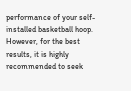performance of your self-installed basketball hoop. However, for the best results, it is highly recommended to seek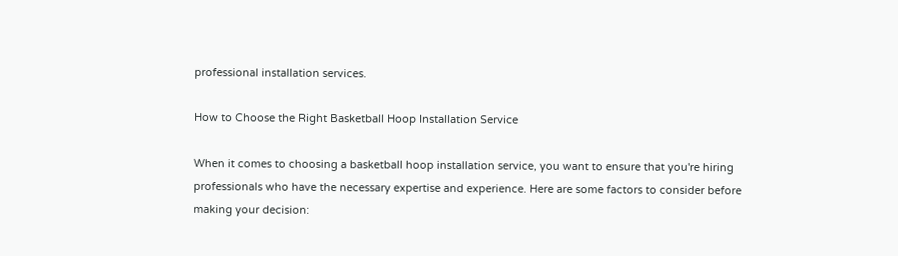professional installation services.

How to Choose the Right Basketball Hoop Installation Service

When it comes to choosing a basketball hoop installation service, you want to ensure that you're hiring professionals who have the necessary expertise and experience. Here are some factors to consider before making your decision: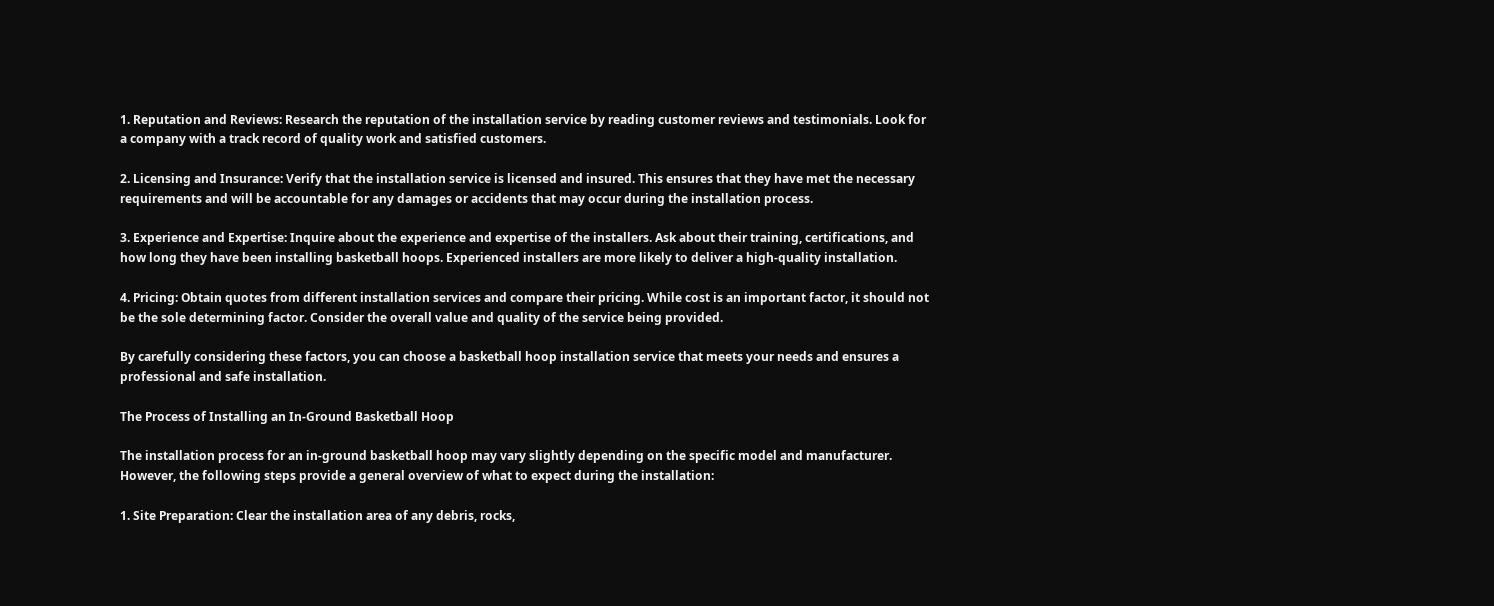1. Reputation and Reviews: Research the reputation of the installation service by reading customer reviews and testimonials. Look for a company with a track record of quality work and satisfied customers.

2. Licensing and Insurance: Verify that the installation service is licensed and insured. This ensures that they have met the necessary requirements and will be accountable for any damages or accidents that may occur during the installation process.

3. Experience and Expertise: Inquire about the experience and expertise of the installers. Ask about their training, certifications, and how long they have been installing basketball hoops. Experienced installers are more likely to deliver a high-quality installation.

4. Pricing: Obtain quotes from different installation services and compare their pricing. While cost is an important factor, it should not be the sole determining factor. Consider the overall value and quality of the service being provided.

By carefully considering these factors, you can choose a basketball hoop installation service that meets your needs and ensures a professional and safe installation.

The Process of Installing an In-Ground Basketball Hoop

The installation process for an in-ground basketball hoop may vary slightly depending on the specific model and manufacturer. However, the following steps provide a general overview of what to expect during the installation:

1. Site Preparation: Clear the installation area of any debris, rocks,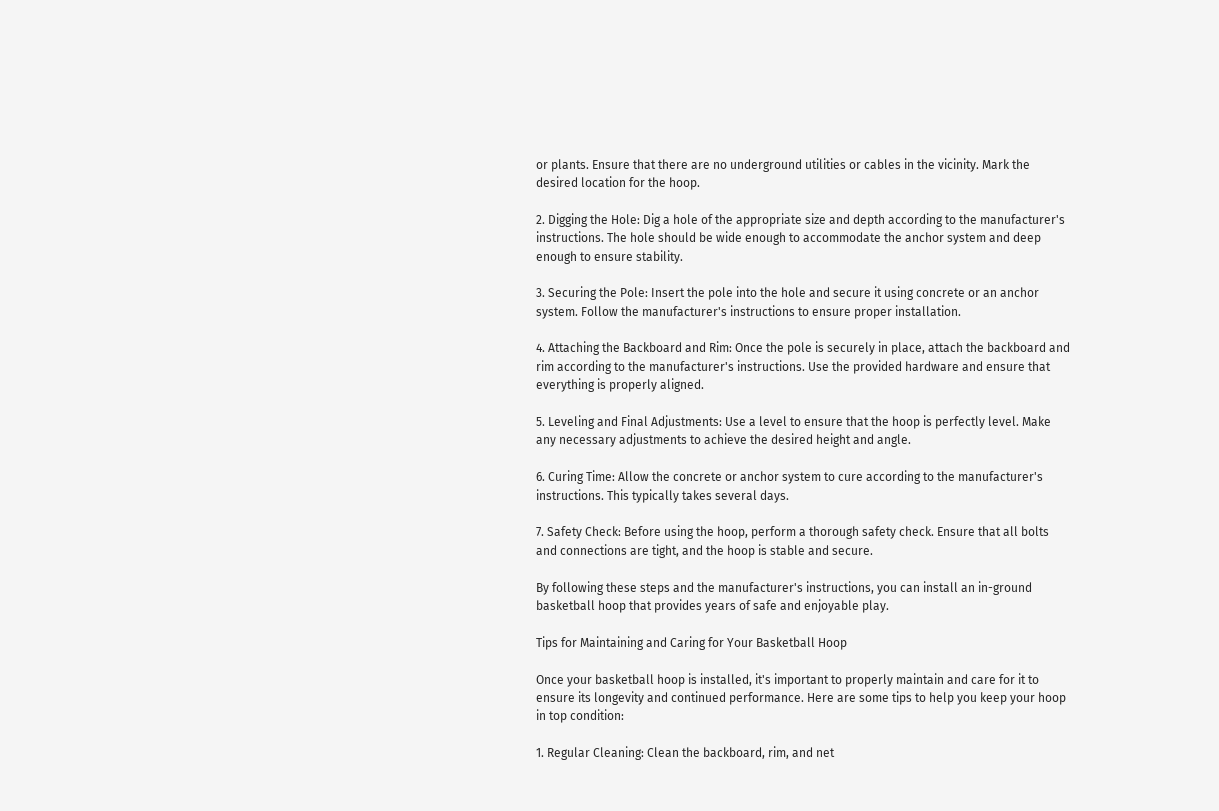or plants. Ensure that there are no underground utilities or cables in the vicinity. Mark the desired location for the hoop.

2. Digging the Hole: Dig a hole of the appropriate size and depth according to the manufacturer's instructions. The hole should be wide enough to accommodate the anchor system and deep enough to ensure stability.

3. Securing the Pole: Insert the pole into the hole and secure it using concrete or an anchor system. Follow the manufacturer's instructions to ensure proper installation.

4. Attaching the Backboard and Rim: Once the pole is securely in place, attach the backboard and rim according to the manufacturer's instructions. Use the provided hardware and ensure that everything is properly aligned.

5. Leveling and Final Adjustments: Use a level to ensure that the hoop is perfectly level. Make any necessary adjustments to achieve the desired height and angle.

6. Curing Time: Allow the concrete or anchor system to cure according to the manufacturer's instructions. This typically takes several days.

7. Safety Check: Before using the hoop, perform a thorough safety check. Ensure that all bolts and connections are tight, and the hoop is stable and secure.

By following these steps and the manufacturer's instructions, you can install an in-ground basketball hoop that provides years of safe and enjoyable play.

Tips for Maintaining and Caring for Your Basketball Hoop

Once your basketball hoop is installed, it's important to properly maintain and care for it to ensure its longevity and continued performance. Here are some tips to help you keep your hoop in top condition:

1. Regular Cleaning: Clean the backboard, rim, and net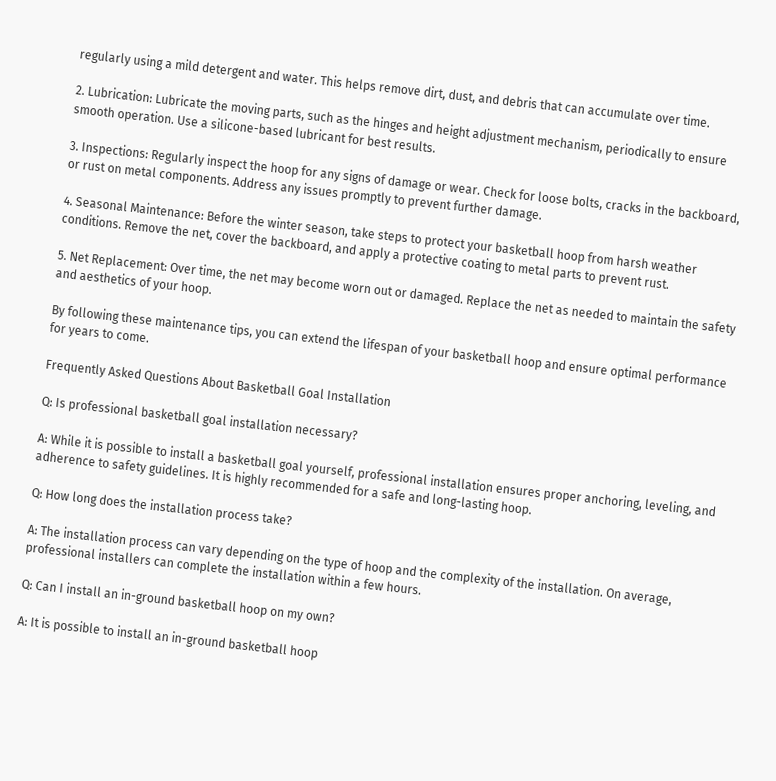regularly using a mild detergent and water. This helps remove dirt, dust, and debris that can accumulate over time.

2. Lubrication: Lubricate the moving parts, such as the hinges and height adjustment mechanism, periodically to ensure smooth operation. Use a silicone-based lubricant for best results.

3. Inspections: Regularly inspect the hoop for any signs of damage or wear. Check for loose bolts, cracks in the backboard, or rust on metal components. Address any issues promptly to prevent further damage.

4. Seasonal Maintenance: Before the winter season, take steps to protect your basketball hoop from harsh weather conditions. Remove the net, cover the backboard, and apply a protective coating to metal parts to prevent rust.

5. Net Replacement: Over time, the net may become worn out or damaged. Replace the net as needed to maintain the safety and aesthetics of your hoop.

By following these maintenance tips, you can extend the lifespan of your basketball hoop and ensure optimal performance for years to come.

Frequently Asked Questions About Basketball Goal Installation

Q: Is professional basketball goal installation necessary?

A: While it is possible to install a basketball goal yourself, professional installation ensures proper anchoring, leveling, and adherence to safety guidelines. It is highly recommended for a safe and long-lasting hoop.

Q: How long does the installation process take?

A: The installation process can vary depending on the type of hoop and the complexity of the installation. On average, professional installers can complete the installation within a few hours.

Q: Can I install an in-ground basketball hoop on my own?

A: It is possible to install an in-ground basketball hoop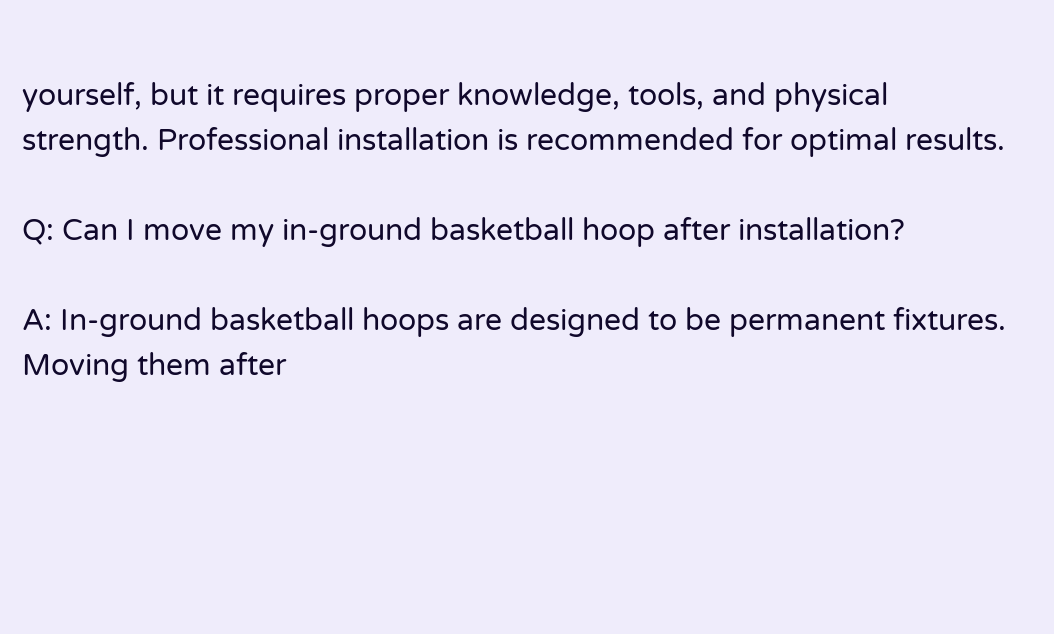yourself, but it requires proper knowledge, tools, and physical strength. Professional installation is recommended for optimal results.

Q: Can I move my in-ground basketball hoop after installation?

A: In-ground basketball hoops are designed to be permanent fixtures. Moving them after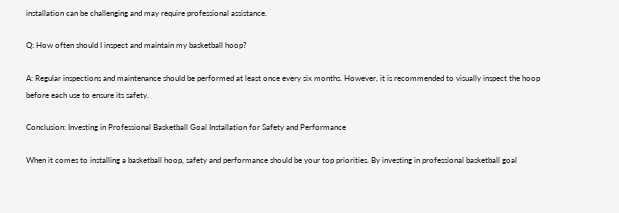installation can be challenging and may require professional assistance.

Q: How often should I inspect and maintain my basketball hoop?

A: Regular inspections and maintenance should be performed at least once every six months. However, it is recommended to visually inspect the hoop before each use to ensure its safety.

Conclusion: Investing in Professional Basketball Goal Installation for Safety and Performance

When it comes to installing a basketball hoop, safety and performance should be your top priorities. By investing in professional basketball goal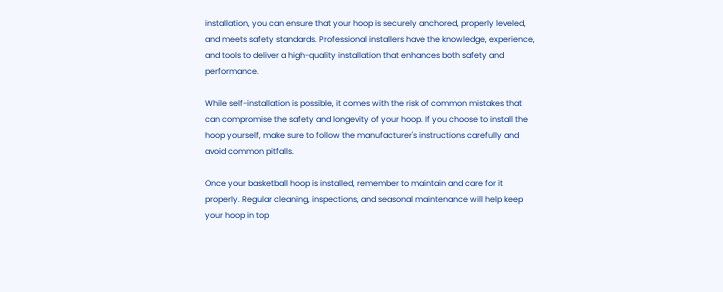installation, you can ensure that your hoop is securely anchored, properly leveled, and meets safety standards. Professional installers have the knowledge, experience, and tools to deliver a high-quality installation that enhances both safety and performance.

While self-installation is possible, it comes with the risk of common mistakes that can compromise the safety and longevity of your hoop. If you choose to install the hoop yourself, make sure to follow the manufacturer's instructions carefully and avoid common pitfalls.

Once your basketball hoop is installed, remember to maintain and care for it properly. Regular cleaning, inspections, and seasonal maintenance will help keep your hoop in top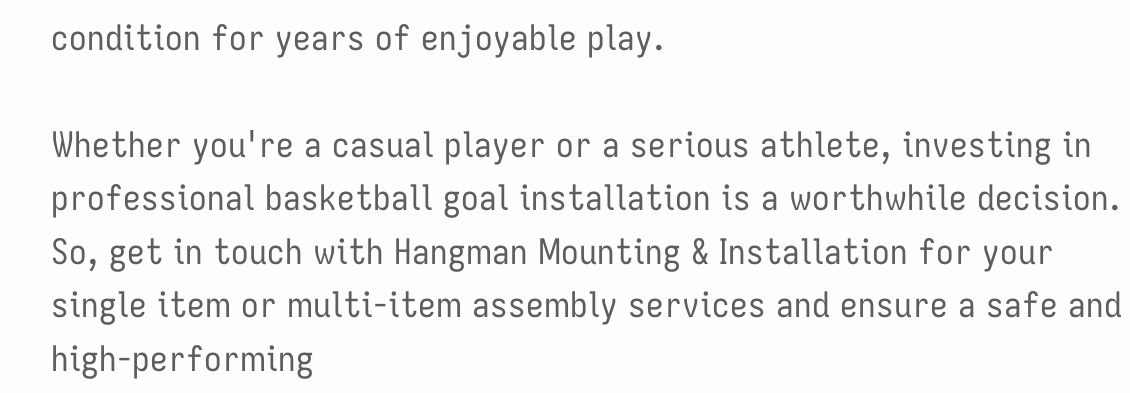condition for years of enjoyable play.

Whether you're a casual player or a serious athlete, investing in professional basketball goal installation is a worthwhile decision. So, get in touch with Hangman Mounting & Installation for your single item or multi-item assembly services and ensure a safe and high-performing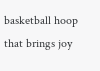basketball hoop that brings joy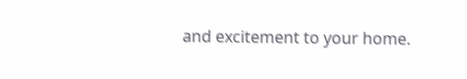and excitement to your home.